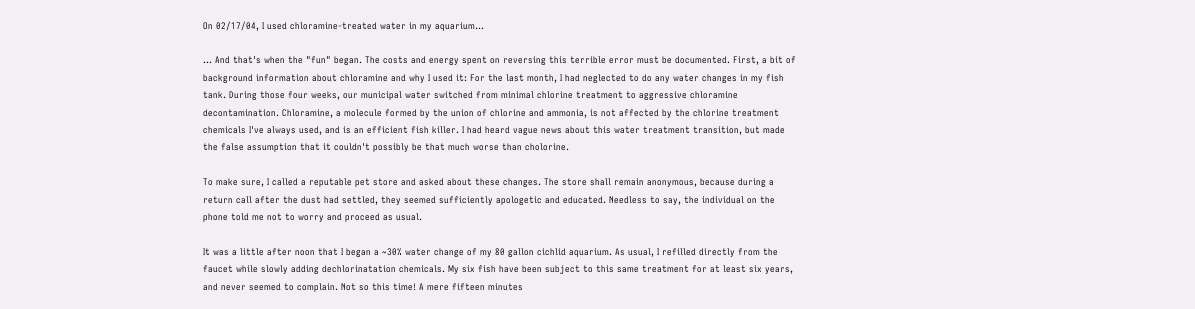On 02/17/04, I used chloramine-treated water in my aquarium...

... And that's when the "fun" began. The costs and energy spent on reversing this terrible error must be documented. First, a bit of background information about chloramine and why I used it: For the last month, I had neglected to do any water changes in my fish tank. During those four weeks, our municipal water switched from minimal chlorine treatment to aggressive chloramine decontamination. Chloramine, a molecule formed by the union of chlorine and ammonia, is not affected by the chlorine treatment chemicals I've always used, and is an efficient fish killer. I had heard vague news about this water treatment transition, but made the false assumption that it couldn't possibly be that much worse than cholorine.

To make sure, I called a reputable pet store and asked about these changes. The store shall remain anonymous, because during a return call after the dust had settled, they seemed sufficiently apologetic and educated. Needless to say, the individual on the phone told me not to worry and proceed as usual.

It was a little after noon that I began a ~30% water change of my 80 gallon cichlid aquarium. As usual, I refilled directly from the faucet while slowly adding dechlorinatation chemicals. My six fish have been subject to this same treatment for at least six years, and never seemed to complain. Not so this time! A mere fifteen minutes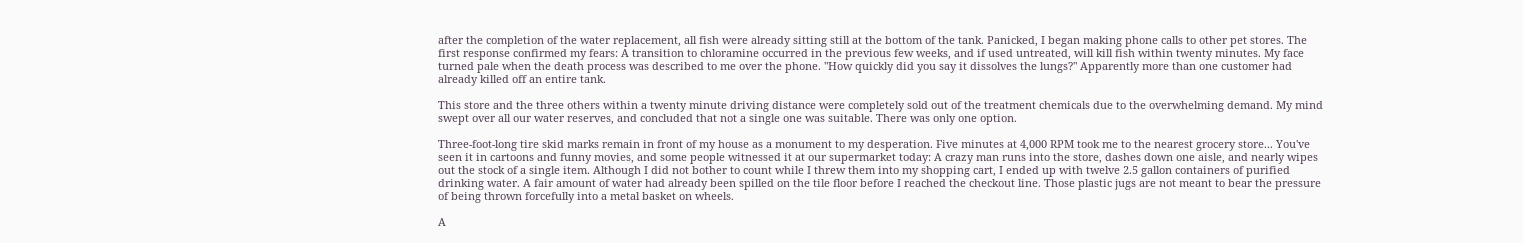after the completion of the water replacement, all fish were already sitting still at the bottom of the tank. Panicked, I began making phone calls to other pet stores. The first response confirmed my fears: A transition to chloramine occurred in the previous few weeks, and if used untreated, will kill fish within twenty minutes. My face turned pale when the death process was described to me over the phone. "How quickly did you say it dissolves the lungs?" Apparently more than one customer had already killed off an entire tank.

This store and the three others within a twenty minute driving distance were completely sold out of the treatment chemicals due to the overwhelming demand. My mind swept over all our water reserves, and concluded that not a single one was suitable. There was only one option.

Three-foot-long tire skid marks remain in front of my house as a monument to my desperation. Five minutes at 4,000 RPM took me to the nearest grocery store... You've seen it in cartoons and funny movies, and some people witnessed it at our supermarket today: A crazy man runs into the store, dashes down one aisle, and nearly wipes out the stock of a single item. Although I did not bother to count while I threw them into my shopping cart, I ended up with twelve 2.5 gallon containers of purified drinking water. A fair amount of water had already been spilled on the tile floor before I reached the checkout line. Those plastic jugs are not meant to bear the pressure of being thrown forcefully into a metal basket on wheels.

A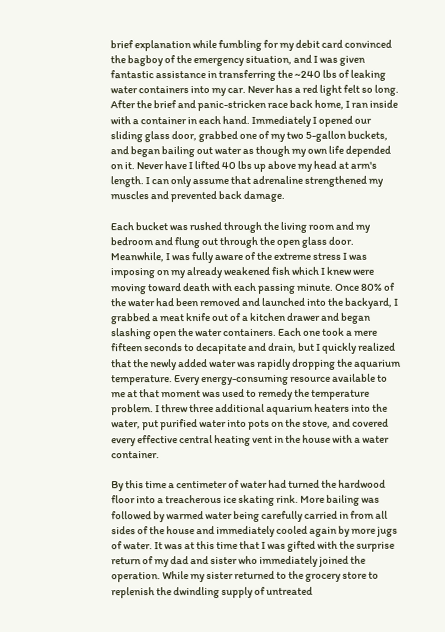brief explanation while fumbling for my debit card convinced the bagboy of the emergency situation, and I was given fantastic assistance in transferring the ~240 lbs of leaking water containers into my car. Never has a red light felt so long. After the brief and panic-stricken race back home, I ran inside with a container in each hand. Immediately I opened our sliding glass door, grabbed one of my two 5-gallon buckets, and began bailing out water as though my own life depended on it. Never have I lifted 40 lbs up above my head at arm's length. I can only assume that adrenaline strengthened my muscles and prevented back damage.

Each bucket was rushed through the living room and my bedroom and flung out through the open glass door. Meanwhile, I was fully aware of the extreme stress I was imposing on my already weakened fish which I knew were moving toward death with each passing minute. Once 80% of the water had been removed and launched into the backyard, I grabbed a meat knife out of a kitchen drawer and began slashing open the water containers. Each one took a mere fifteen seconds to decapitate and drain, but I quickly realized that the newly added water was rapidly dropping the aquarium temperature. Every energy-consuming resource available to me at that moment was used to remedy the temperature problem. I threw three additional aquarium heaters into the water, put purified water into pots on the stove, and covered every effective central heating vent in the house with a water container.

By this time a centimeter of water had turned the hardwood floor into a treacherous ice skating rink. More bailing was followed by warmed water being carefully carried in from all sides of the house and immediately cooled again by more jugs of water. It was at this time that I was gifted with the surprise return of my dad and sister who immediately joined the operation. While my sister returned to the grocery store to replenish the dwindling supply of untreated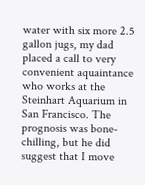water with six more 2.5 gallon jugs, my dad placed a call to very convenient aquaintance who works at the Steinhart Aquarium in San Francisco. The prognosis was bone-chilling, but he did suggest that I move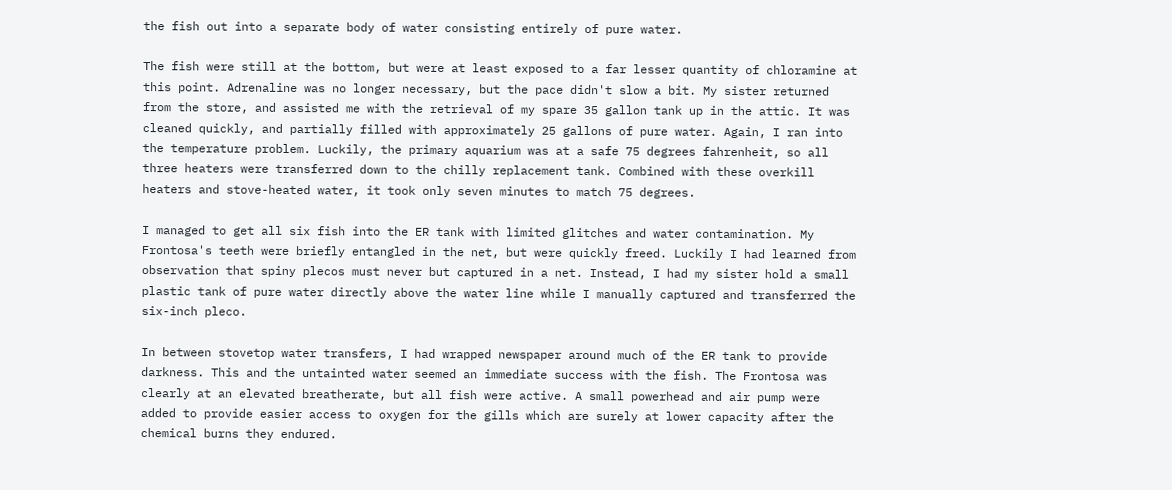the fish out into a separate body of water consisting entirely of pure water.

The fish were still at the bottom, but were at least exposed to a far lesser quantity of chloramine at this point. Adrenaline was no longer necessary, but the pace didn't slow a bit. My sister returned from the store, and assisted me with the retrieval of my spare 35 gallon tank up in the attic. It was cleaned quickly, and partially filled with approximately 25 gallons of pure water. Again, I ran into the temperature problem. Luckily, the primary aquarium was at a safe 75 degrees fahrenheit, so all three heaters were transferred down to the chilly replacement tank. Combined with these overkill heaters and stove-heated water, it took only seven minutes to match 75 degrees.

I managed to get all six fish into the ER tank with limited glitches and water contamination. My Frontosa's teeth were briefly entangled in the net, but were quickly freed. Luckily I had learned from observation that spiny plecos must never but captured in a net. Instead, I had my sister hold a small plastic tank of pure water directly above the water line while I manually captured and transferred the six-inch pleco.

In between stovetop water transfers, I had wrapped newspaper around much of the ER tank to provide darkness. This and the untainted water seemed an immediate success with the fish. The Frontosa was clearly at an elevated breatherate, but all fish were active. A small powerhead and air pump were added to provide easier access to oxygen for the gills which are surely at lower capacity after the chemical burns they endured.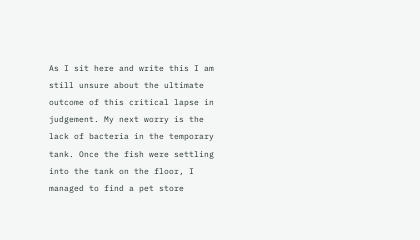As I sit here and write this I am still unsure about the ultimate outcome of this critical lapse in judgement. My next worry is the lack of bacteria in the temporary tank. Once the fish were settling into the tank on the floor, I managed to find a pet store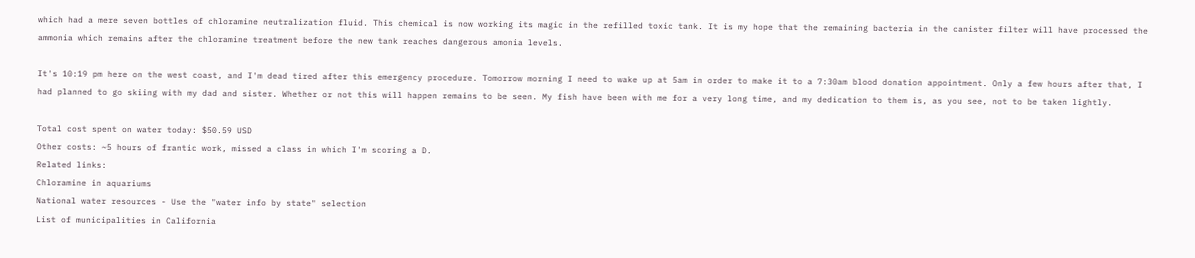which had a mere seven bottles of chloramine neutralization fluid. This chemical is now working its magic in the refilled toxic tank. It is my hope that the remaining bacteria in the canister filter will have processed the ammonia which remains after the chloramine treatment before the new tank reaches dangerous amonia levels.

It's 10:19 pm here on the west coast, and I'm dead tired after this emergency procedure. Tomorrow morning I need to wake up at 5am in order to make it to a 7:30am blood donation appointment. Only a few hours after that, I had planned to go skiing with my dad and sister. Whether or not this will happen remains to be seen. My fish have been with me for a very long time, and my dedication to them is, as you see, not to be taken lightly.

Total cost spent on water today: $50.59 USD
Other costs: ~5 hours of frantic work, missed a class in which I'm scoring a D.
Related links:
Chloramine in aquariums
National water resources - Use the "water info by state" selection
List of municipalities in California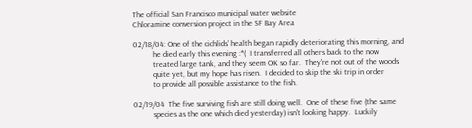The official San Francisco municipal water website
Chloramine conversion project in the SF Bay Area

02/18/04: One of the cichlids' health began rapidly deteriorating this morning, and
          he died early this evening :*(  I transferred all others back to the now
          treated large tank, and they seem OK so far.  They're not out of the woods
          quite yet, but my hope has risen.  I decided to skip the ski trip in order
          to provide all possible assistance to the fish.

02/19/04  The five surviving fish are still doing well.  One of these five (the same
          species as the one which died yesterday) isn't looking happy.  Luckily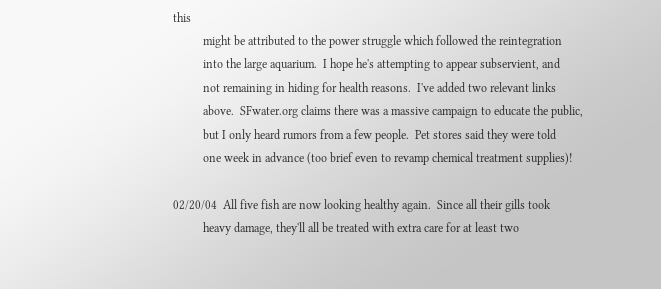this
          might be attributed to the power struggle which followed the reintegration
          into the large aquarium.  I hope he's attempting to appear subservient, and
          not remaining in hiding for health reasons.  I've added two relevant links
          above.  SFwater.org claims there was a massive campaign to educate the public,
          but I only heard rumors from a few people.  Pet stores said they were told
          one week in advance (too brief even to revamp chemical treatment supplies)!

02/20/04  All five fish are now looking healthy again.  Since all their gills took
          heavy damage, they'll all be treated with extra care for at least two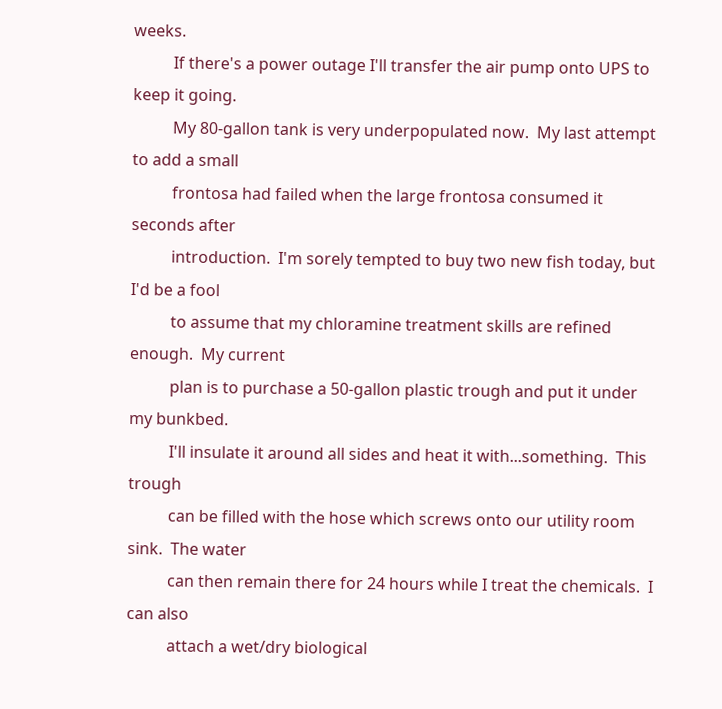weeks.
          If there's a power outage I'll transfer the air pump onto UPS to keep it going.
          My 80-gallon tank is very underpopulated now.  My last attempt to add a small
          frontosa had failed when the large frontosa consumed it seconds after
          introduction.  I'm sorely tempted to buy two new fish today, but I'd be a fool
          to assume that my chloramine treatment skills are refined enough.  My current
          plan is to purchase a 50-gallon plastic trough and put it under my bunkbed.
          I'll insulate it around all sides and heat it with...something.  This trough
          can be filled with the hose which screws onto our utility room sink.  The water
          can then remain there for 24 hours while I treat the chemicals.  I can also
          attach a wet/dry biological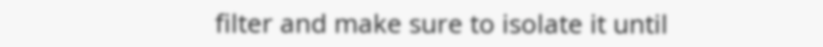filter and make sure to isolate it until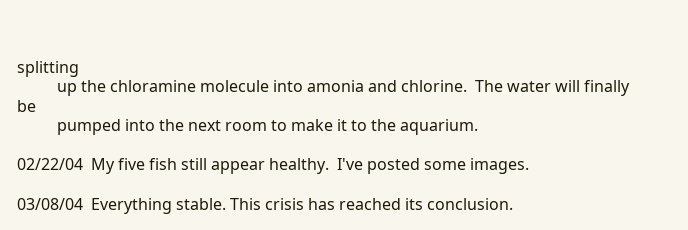splitting
          up the chloramine molecule into amonia and chlorine.  The water will finally be
          pumped into the next room to make it to the aquarium.

02/22/04  My five fish still appear healthy.  I've posted some images.

03/08/04  Everything stable. This crisis has reached its conclusion.